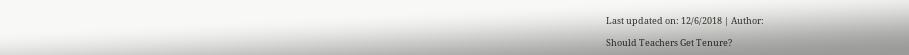Last updated on: 12/6/2018 | Author:

Should Teachers Get Tenure?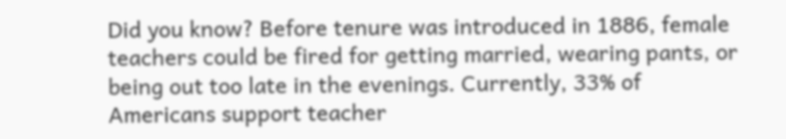Did you know? Before tenure was introduced in 1886, female teachers could be fired for getting married, wearing pants, or being out too late in the evenings. Currently, 33% of Americans support teacher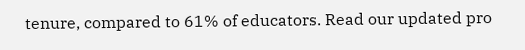tenure, compared to 61% of educators. Read our updated pro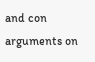and con arguments on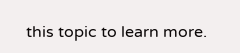this topic to learn more.